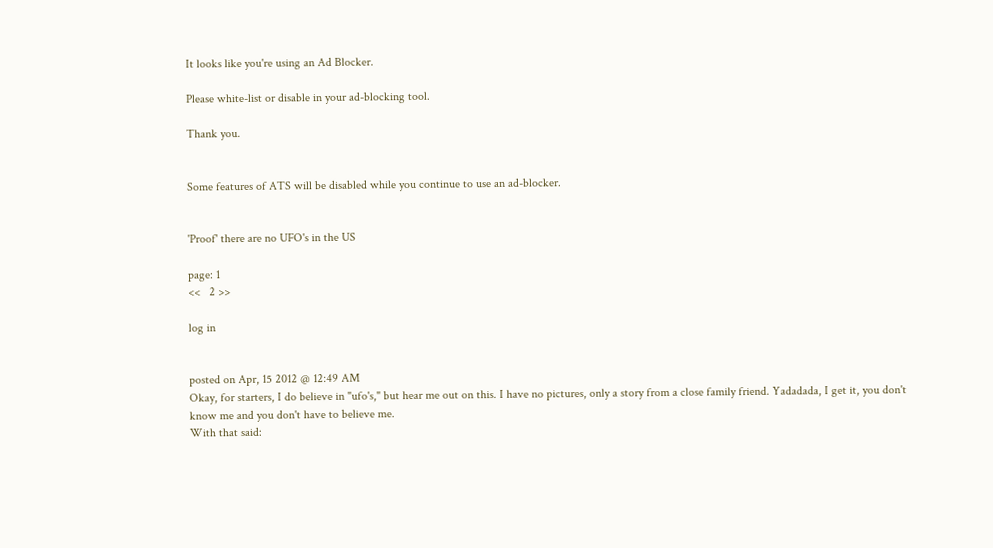It looks like you're using an Ad Blocker.

Please white-list or disable in your ad-blocking tool.

Thank you.


Some features of ATS will be disabled while you continue to use an ad-blocker.


'Proof' there are no UFO's in the US

page: 1
<<   2 >>

log in


posted on Apr, 15 2012 @ 12:49 AM
Okay, for starters, I do believe in "ufo's," but hear me out on this. I have no pictures, only a story from a close family friend. Yadadada, I get it, you don't know me and you don't have to believe me.
With that said: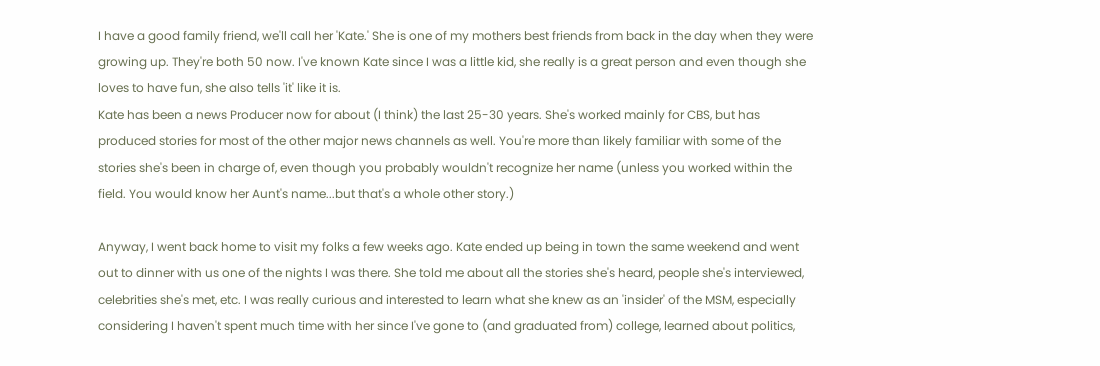I have a good family friend, we'll call her 'Kate.' She is one of my mothers best friends from back in the day when they were growing up. They're both 50 now. I've known Kate since I was a little kid, she really is a great person and even though she loves to have fun, she also tells 'it' like it is.
Kate has been a news Producer now for about (I think) the last 25-30 years. She's worked mainly for CBS, but has produced stories for most of the other major news channels as well. You're more than likely familiar with some of the stories she's been in charge of, even though you probably wouldn't recognize her name (unless you worked within the field. You would know her Aunt's name...but that's a whole other story.)

Anyway, I went back home to visit my folks a few weeks ago. Kate ended up being in town the same weekend and went out to dinner with us one of the nights I was there. She told me about all the stories she's heard, people she's interviewed, celebrities she's met, etc. I was really curious and interested to learn what she knew as an 'insider' of the MSM, especially considering I haven't spent much time with her since I've gone to (and graduated from) college, learned about politics,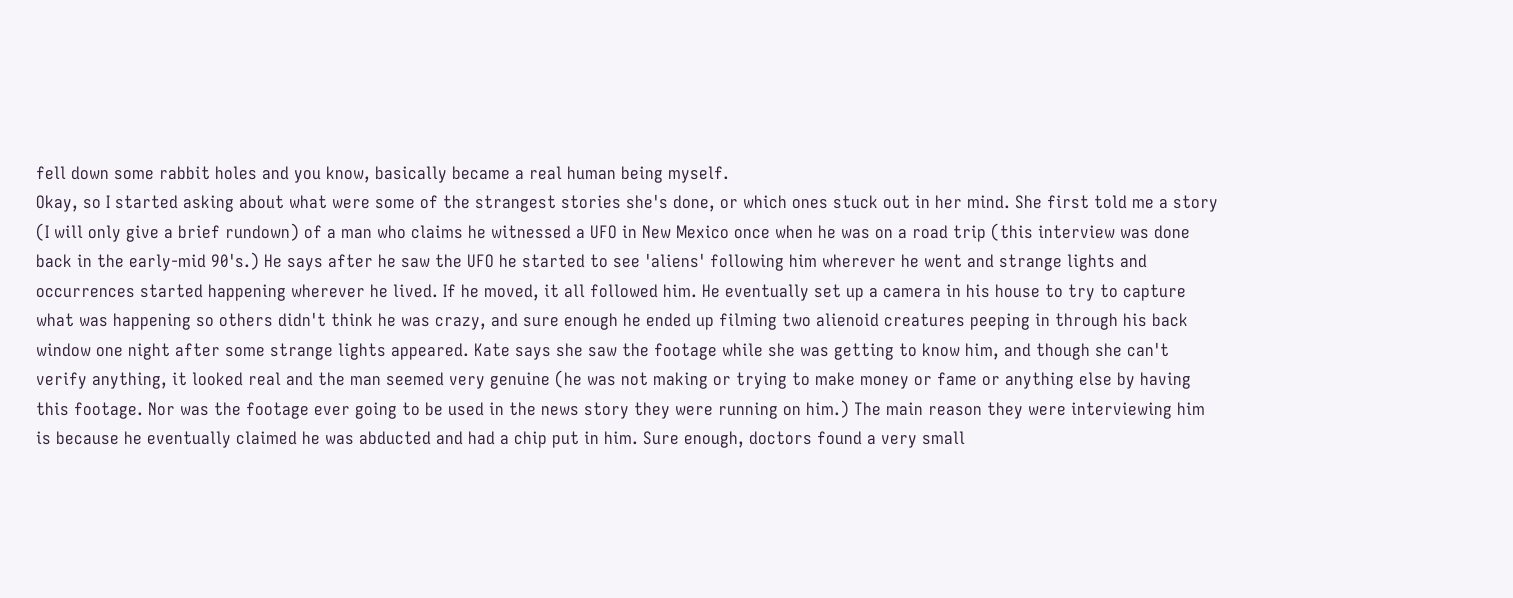fell down some rabbit holes and you know, basically became a real human being myself.
Okay, so I started asking about what were some of the strangest stories she's done, or which ones stuck out in her mind. She first told me a story (I will only give a brief rundown) of a man who claims he witnessed a UFO in New Mexico once when he was on a road trip (this interview was done back in the early-mid 90's.) He says after he saw the UFO he started to see 'aliens' following him wherever he went and strange lights and occurrences started happening wherever he lived. If he moved, it all followed him. He eventually set up a camera in his house to try to capture what was happening so others didn't think he was crazy, and sure enough he ended up filming two alienoid creatures peeping in through his back window one night after some strange lights appeared. Kate says she saw the footage while she was getting to know him, and though she can't verify anything, it looked real and the man seemed very genuine (he was not making or trying to make money or fame or anything else by having this footage. Nor was the footage ever going to be used in the news story they were running on him.) The main reason they were interviewing him is because he eventually claimed he was abducted and had a chip put in him. Sure enough, doctors found a very small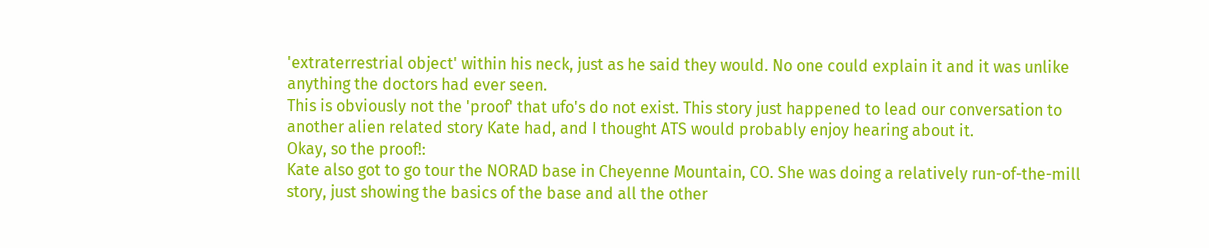'extraterrestrial object' within his neck, just as he said they would. No one could explain it and it was unlike anything the doctors had ever seen.
This is obviously not the 'proof' that ufo's do not exist. This story just happened to lead our conversation to another alien related story Kate had, and I thought ATS would probably enjoy hearing about it.
Okay, so the proof!:
Kate also got to go tour the NORAD base in Cheyenne Mountain, CO. She was doing a relatively run-of-the-mill story, just showing the basics of the base and all the other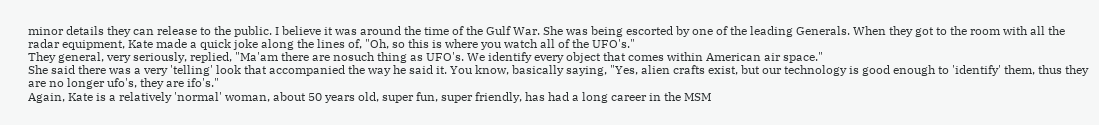minor details they can release to the public. I believe it was around the time of the Gulf War. She was being escorted by one of the leading Generals. When they got to the room with all the radar equipment, Kate made a quick joke along the lines of, "Oh, so this is where you watch all of the UFO's."
They general, very seriously, replied, "Ma'am there are nosuch thing as UFO's. We identify every object that comes within American air space."
She said there was a very 'telling' look that accompanied the way he said it. You know, basically saying, "Yes, alien crafts exist, but our technology is good enough to 'identify' them, thus they are no longer ufo's, they are ifo's."
Again, Kate is a relatively 'normal' woman, about 50 years old, super fun, super friendly, has had a long career in the MSM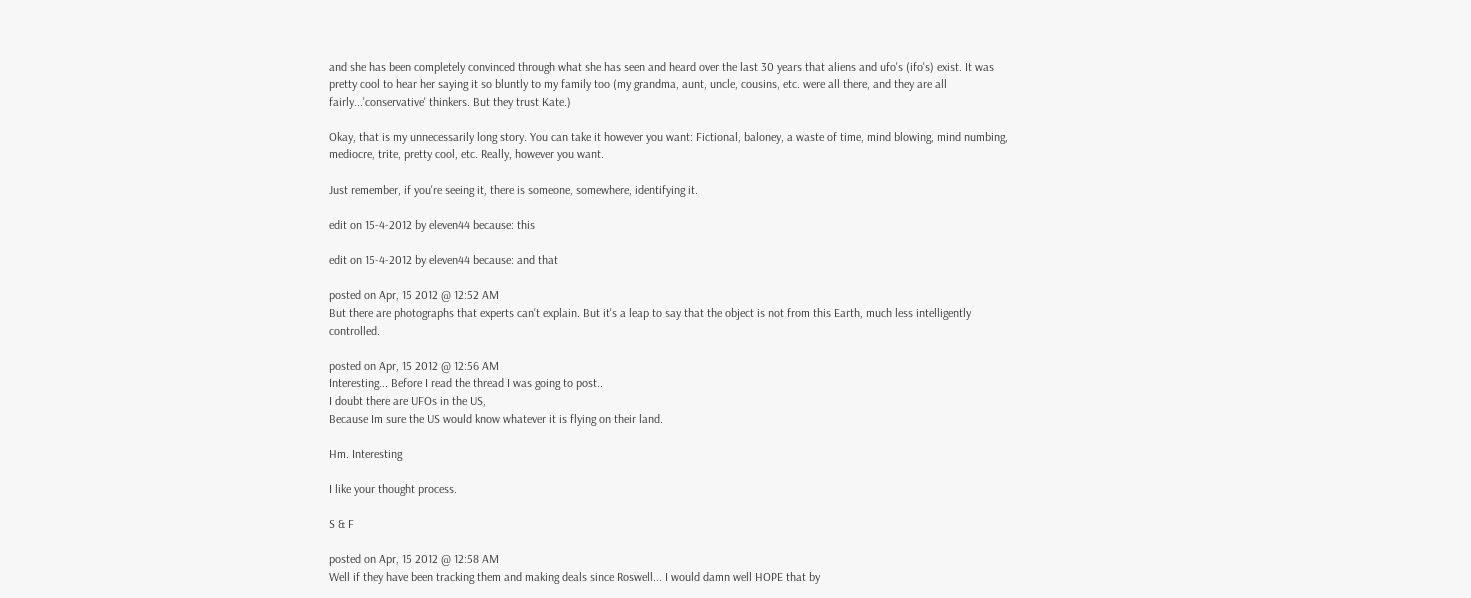and she has been completely convinced through what she has seen and heard over the last 30 years that aliens and ufo's (ifo's) exist. It was pretty cool to hear her saying it so bluntly to my family too (my grandma, aunt, uncle, cousins, etc. were all there, and they are all fairly...'conservative' thinkers. But they trust Kate.)

Okay, that is my unnecessarily long story. You can take it however you want: Fictional, baloney, a waste of time, mind blowing, mind numbing, mediocre, trite, pretty cool, etc. Really, however you want.

Just remember, if you're seeing it, there is someone, somewhere, identifying it.

edit on 15-4-2012 by eleven44 because: this

edit on 15-4-2012 by eleven44 because: and that

posted on Apr, 15 2012 @ 12:52 AM
But there are photographs that experts can't explain. But it's a leap to say that the object is not from this Earth, much less intelligently controlled.

posted on Apr, 15 2012 @ 12:56 AM
Interesting... Before I read the thread I was going to post..
I doubt there are UFOs in the US,
Because Im sure the US would know whatever it is flying on their land.

Hm. Interesting

I like your thought process.

S & F

posted on Apr, 15 2012 @ 12:58 AM
Well if they have been tracking them and making deals since Roswell... I would damn well HOPE that by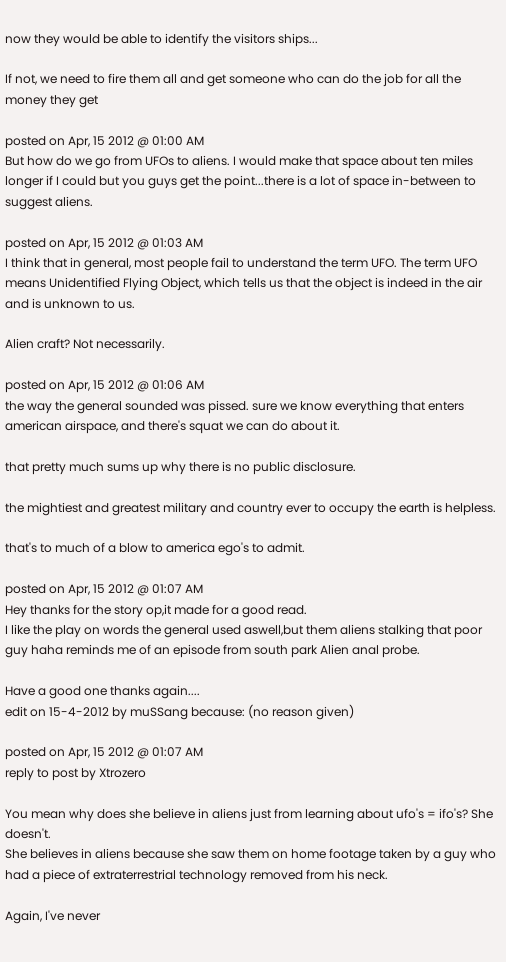now they would be able to identify the visitors ships...

If not, we need to fire them all and get someone who can do the job for all the money they get

posted on Apr, 15 2012 @ 01:00 AM
But how do we go from UFOs to aliens. I would make that space about ten miles longer if I could but you guys get the point...there is a lot of space in-between to suggest aliens.

posted on Apr, 15 2012 @ 01:03 AM
I think that in general, most people fail to understand the term UFO. The term UFO means Unidentified Flying Object, which tells us that the object is indeed in the air and is unknown to us.

Alien craft? Not necessarily.

posted on Apr, 15 2012 @ 01:06 AM
the way the general sounded was pissed. sure we know everything that enters american airspace, and there's squat we can do about it.

that pretty much sums up why there is no public disclosure.

the mightiest and greatest military and country ever to occupy the earth is helpless.

that's to much of a blow to america ego's to admit.

posted on Apr, 15 2012 @ 01:07 AM
Hey thanks for the story op,it made for a good read.
I like the play on words the general used aswell,but them aliens stalking that poor guy haha reminds me of an episode from south park Alien anal probe.

Have a good one thanks again....
edit on 15-4-2012 by muSSang because: (no reason given)

posted on Apr, 15 2012 @ 01:07 AM
reply to post by Xtrozero

You mean why does she believe in aliens just from learning about ufo's = ifo's? She doesn't.
She believes in aliens because she saw them on home footage taken by a guy who had a piece of extraterrestrial technology removed from his neck.

Again, I've never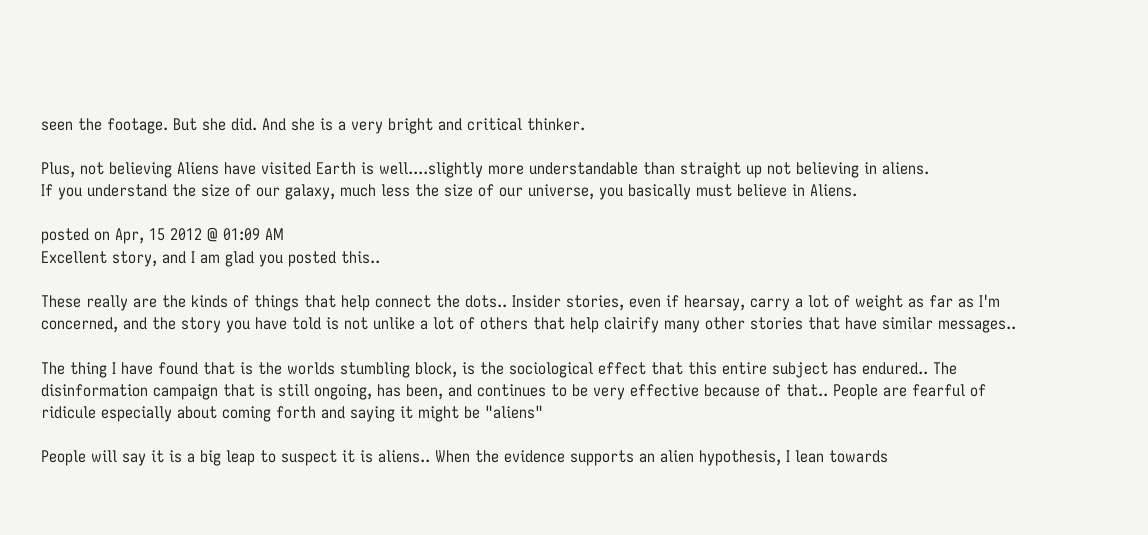seen the footage. But she did. And she is a very bright and critical thinker.

Plus, not believing Aliens have visited Earth is well....slightly more understandable than straight up not believing in aliens.
If you understand the size of our galaxy, much less the size of our universe, you basically must believe in Aliens.

posted on Apr, 15 2012 @ 01:09 AM
Excellent story, and I am glad you posted this..

These really are the kinds of things that help connect the dots.. Insider stories, even if hearsay, carry a lot of weight as far as I'm concerned, and the story you have told is not unlike a lot of others that help clairify many other stories that have similar messages..

The thing I have found that is the worlds stumbling block, is the sociological effect that this entire subject has endured.. The disinformation campaign that is still ongoing, has been, and continues to be very effective because of that.. People are fearful of ridicule especially about coming forth and saying it might be "aliens"

People will say it is a big leap to suspect it is aliens.. When the evidence supports an alien hypothesis, I lean towards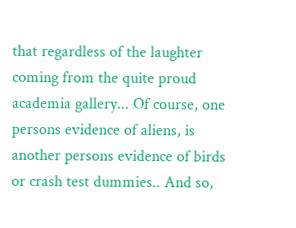that regardless of the laughter coming from the quite proud academia gallery... Of course, one persons evidence of aliens, is another persons evidence of birds or crash test dummies.. And so,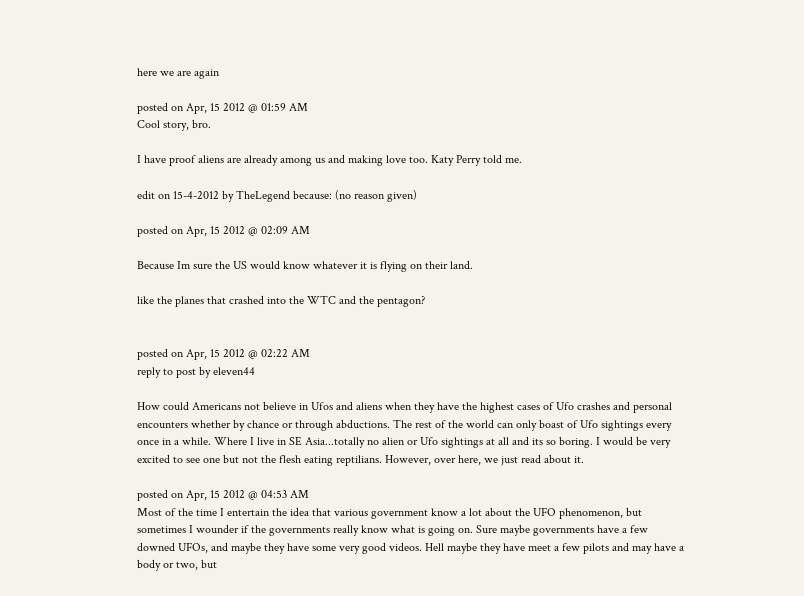here we are again

posted on Apr, 15 2012 @ 01:59 AM
Cool story, bro.

I have proof aliens are already among us and making love too. Katy Perry told me.

edit on 15-4-2012 by TheLegend because: (no reason given)

posted on Apr, 15 2012 @ 02:09 AM

Because Im sure the US would know whatever it is flying on their land.

like the planes that crashed into the WTC and the pentagon?


posted on Apr, 15 2012 @ 02:22 AM
reply to post by eleven44

How could Americans not believe in Ufos and aliens when they have the highest cases of Ufo crashes and personal encounters whether by chance or through abductions. The rest of the world can only boast of Ufo sightings every once in a while. Where I live in SE Asia...totally no alien or Ufo sightings at all and its so boring. I would be very excited to see one but not the flesh eating reptilians. However, over here, we just read about it.

posted on Apr, 15 2012 @ 04:53 AM
Most of the time I entertain the idea that various government know a lot about the UFO phenomenon, but sometimes I wounder if the governments really know what is going on. Sure maybe governments have a few downed UFOs, and maybe they have some very good videos. Hell maybe they have meet a few pilots and may have a body or two, but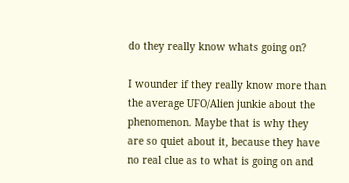do they really know whats going on?

I wounder if they really know more than the average UFO/Alien junkie about the phenomenon. Maybe that is why they are so quiet about it, because they have no real clue as to what is going on and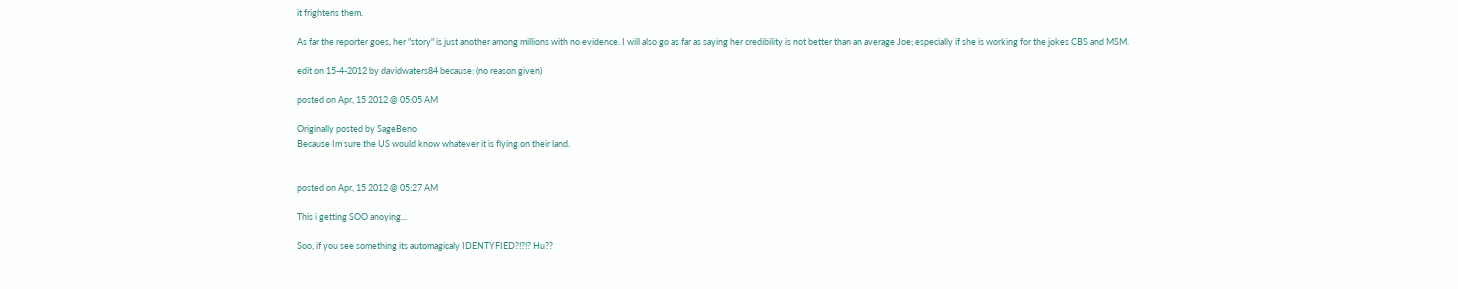it frightens them.

As far the reporter goes, her "story" is just another among millions with no evidence. I will also go as far as saying her credibility is not better than an average Joe; especially if she is working for the jokes CBS and MSM.

edit on 15-4-2012 by davidwaters84 because: (no reason given)

posted on Apr, 15 2012 @ 05:05 AM

Originally posted by SageBeno
Because Im sure the US would know whatever it is flying on their land.


posted on Apr, 15 2012 @ 05:27 AM

This i getting SOO anoying...

Soo, if you see something its automagicaly IDENTYFIED?!?!? Hu??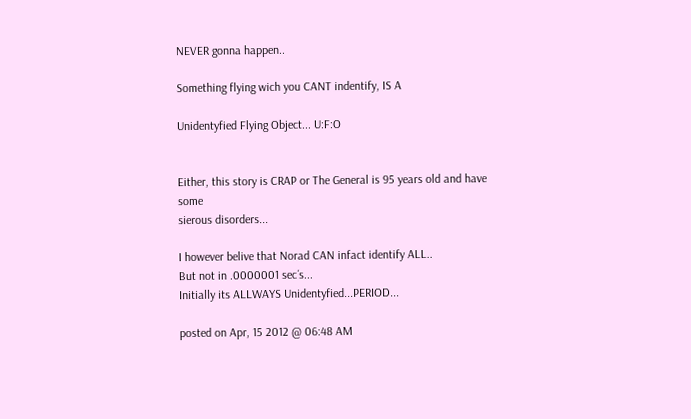NEVER gonna happen..

Something flying wich you CANT indentify, IS A

Unidentyfied Flying Object... U:F:O


Either, this story is CRAP or The General is 95 years old and have some
sierous disorders...

I however belive that Norad CAN infact identify ALL..
But not in .0000001 sec´s...
Initially its ALLWAYS Unidentyfied...PERIOD...

posted on Apr, 15 2012 @ 06:48 AM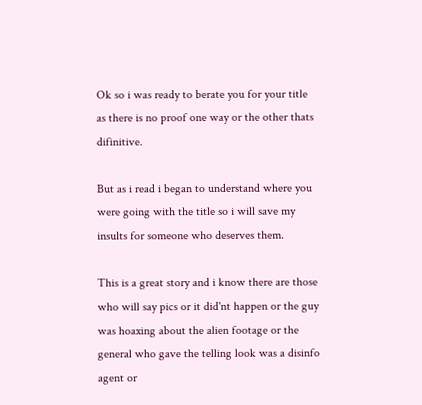Ok so i was ready to berate you for your title as there is no proof one way or the other thats difinitive.

But as i read i began to understand where you were going with the title so i will save my insults for someone who deserves them.

This is a great story and i know there are those who will say pics or it did'nt happen or the guy was hoaxing about the alien footage or the general who gave the telling look was a disinfo agent or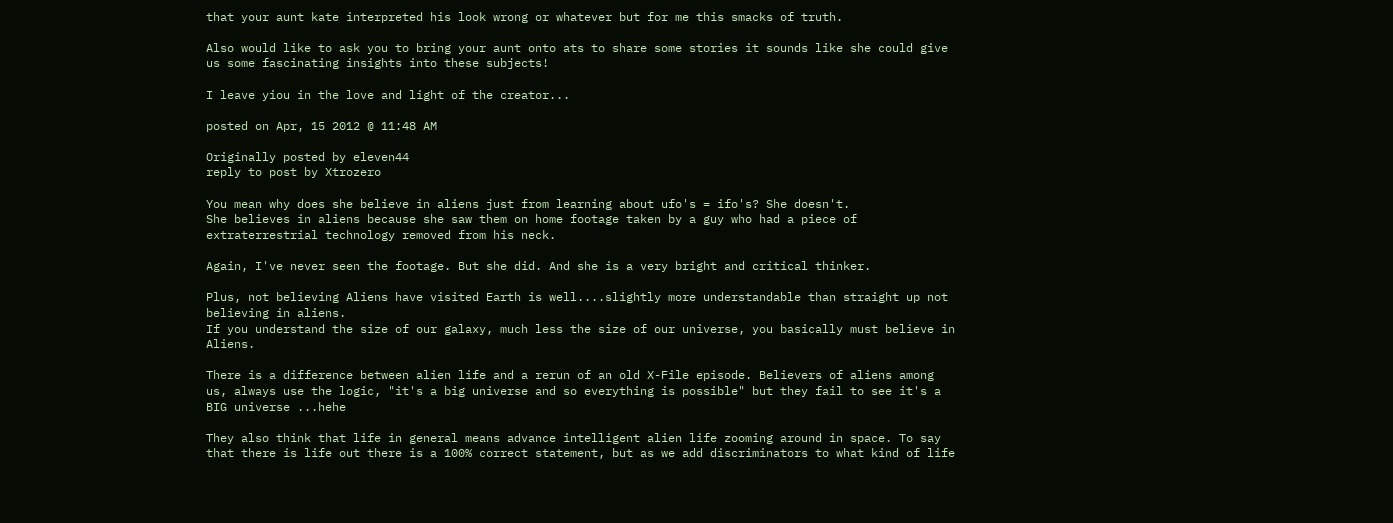that your aunt kate interpreted his look wrong or whatever but for me this smacks of truth.

Also would like to ask you to bring your aunt onto ats to share some stories it sounds like she could give us some fascinating insights into these subjects!

I leave yiou in the love and light of the creator...

posted on Apr, 15 2012 @ 11:48 AM

Originally posted by eleven44
reply to post by Xtrozero

You mean why does she believe in aliens just from learning about ufo's = ifo's? She doesn't.
She believes in aliens because she saw them on home footage taken by a guy who had a piece of extraterrestrial technology removed from his neck.

Again, I've never seen the footage. But she did. And she is a very bright and critical thinker.

Plus, not believing Aliens have visited Earth is well....slightly more understandable than straight up not believing in aliens.
If you understand the size of our galaxy, much less the size of our universe, you basically must believe in Aliens.

There is a difference between alien life and a rerun of an old X-File episode. Believers of aliens among us, always use the logic, "it's a big universe and so everything is possible" but they fail to see it's a BIG universe ...hehe

They also think that life in general means advance intelligent alien life zooming around in space. To say that there is life out there is a 100% correct statement, but as we add discriminators to what kind of life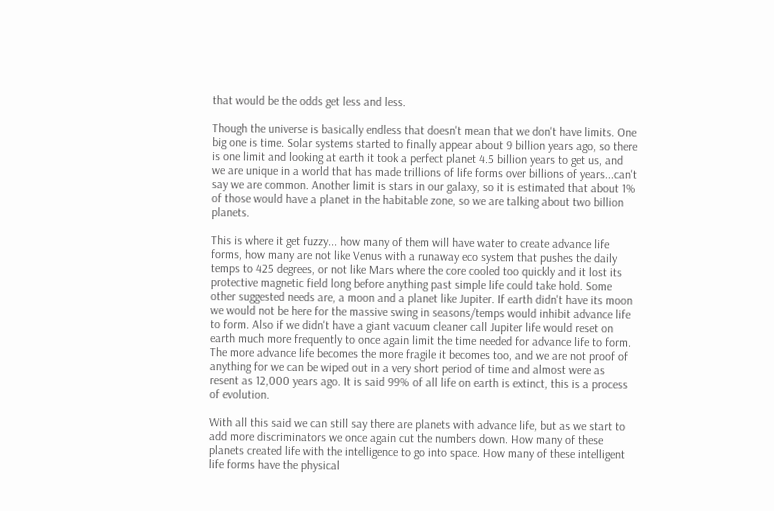that would be the odds get less and less.

Though the universe is basically endless that doesn't mean that we don't have limits. One big one is time. Solar systems started to finally appear about 9 billion years ago, so there is one limit and looking at earth it took a perfect planet 4.5 billion years to get us, and we are unique in a world that has made trillions of life forms over billions of years...can't say we are common. Another limit is stars in our galaxy, so it is estimated that about 1% of those would have a planet in the habitable zone, so we are talking about two billion planets.

This is where it get fuzzy... how many of them will have water to create advance life forms, how many are not like Venus with a runaway eco system that pushes the daily temps to 425 degrees, or not like Mars where the core cooled too quickly and it lost its protective magnetic field long before anything past simple life could take hold. Some other suggested needs are, a moon and a planet like Jupiter. If earth didn't have its moon we would not be here for the massive swing in seasons/temps would inhibit advance life to form. Also if we didn't have a giant vacuum cleaner call Jupiter life would reset on earth much more frequently to once again limit the time needed for advance life to form. The more advance life becomes the more fragile it becomes too, and we are not proof of anything for we can be wiped out in a very short period of time and almost were as resent as 12,000 years ago. It is said 99% of all life on earth is extinct, this is a process of evolution.

With all this said we can still say there are planets with advance life, but as we start to add more discriminators we once again cut the numbers down. How many of these planets created life with the intelligence to go into space. How many of these intelligent life forms have the physical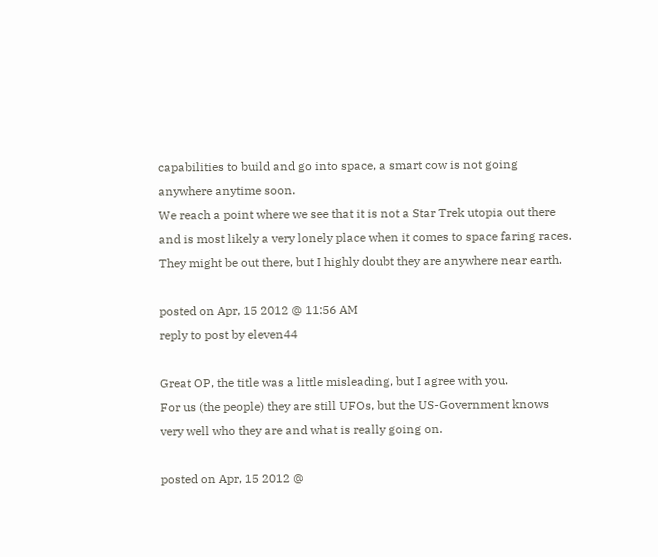capabilities to build and go into space, a smart cow is not going anywhere anytime soon.
We reach a point where we see that it is not a Star Trek utopia out there and is most likely a very lonely place when it comes to space faring races. They might be out there, but I highly doubt they are anywhere near earth.

posted on Apr, 15 2012 @ 11:56 AM
reply to post by eleven44

Great OP, the title was a little misleading, but I agree with you.
For us (the people) they are still UFOs, but the US-Government knows very well who they are and what is really going on.

posted on Apr, 15 2012 @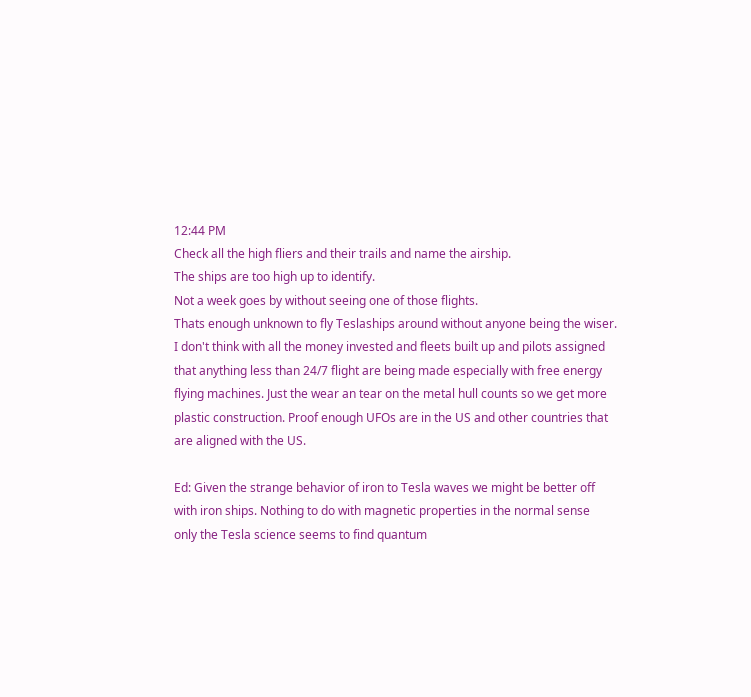12:44 PM
Check all the high fliers and their trails and name the airship.
The ships are too high up to identify.
Not a week goes by without seeing one of those flights.
Thats enough unknown to fly Teslaships around without anyone being the wiser.
I don't think with all the money invested and fleets built up and pilots assigned
that anything less than 24/7 flight are being made especially with free energy
flying machines. Just the wear an tear on the metal hull counts so we get more
plastic construction. Proof enough UFOs are in the US and other countries that
are aligned with the US.

Ed: Given the strange behavior of iron to Tesla waves we might be better off
with iron ships. Nothing to do with magnetic properties in the normal sense
only the Tesla science seems to find quantum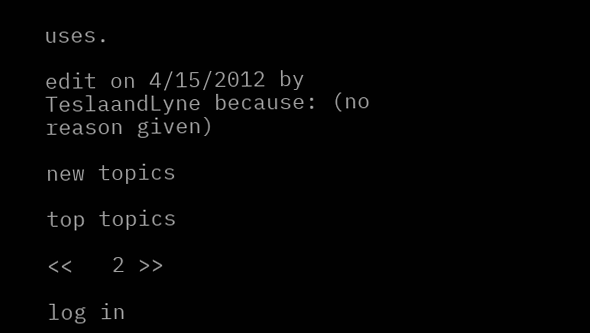uses.

edit on 4/15/2012 by TeslaandLyne because: (no reason given)

new topics

top topics

<<   2 >>

log in